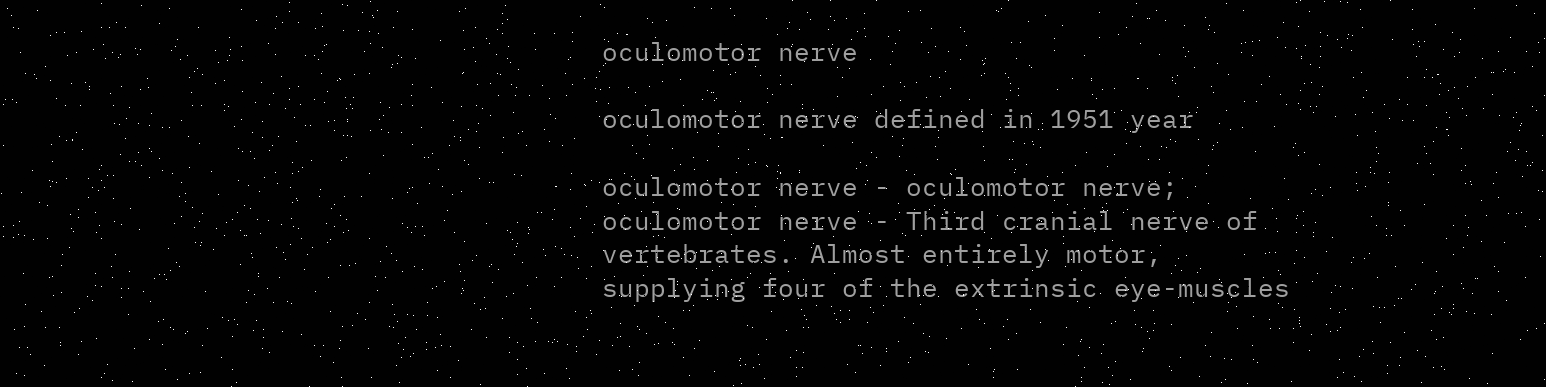oculomotor nerve

oculomotor nerve defined in 1951 year

oculomotor nerve - oculomotor nerve;
oculomotor nerve - Third cranial nerve of vertebrates. Almost entirely motor, supplying four of the extrinsic eye-muscles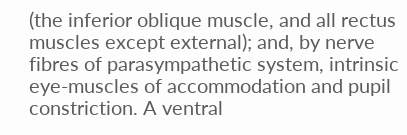(the inferior oblique muscle, and all rectus muscles except external); and, by nerve fibres of parasympathetic system, intrinsic eye-muscles of accommodation and pupil constriction. A ventral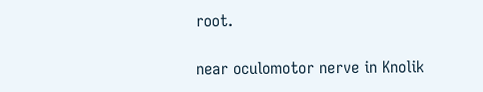root.

near oculomotor nerve in Knolik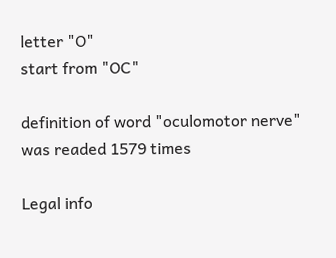letter "O"
start from "OC"

definition of word "oculomotor nerve" was readed 1579 times

Legal info